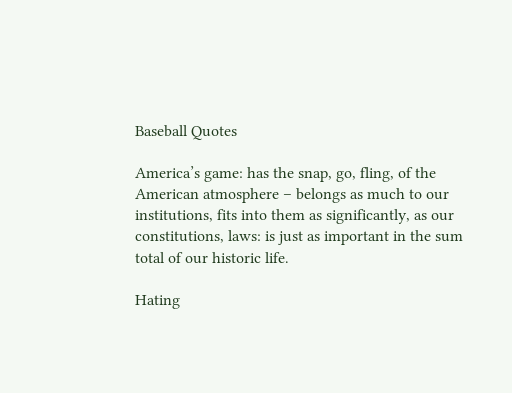Baseball Quotes

America’s game: has the snap, go, fling, of the American atmosphere – belongs as much to our institutions, fits into them as significantly, as our constitutions, laws: is just as important in the sum total of our historic life.

Hating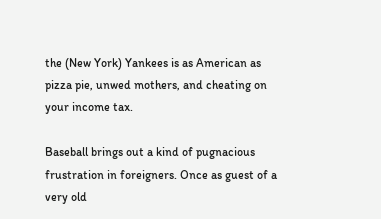the (New York) Yankees is as American as pizza pie, unwed mothers, and cheating on your income tax.

Baseball brings out a kind of pugnacious frustration in foreigners. Once as guest of a very old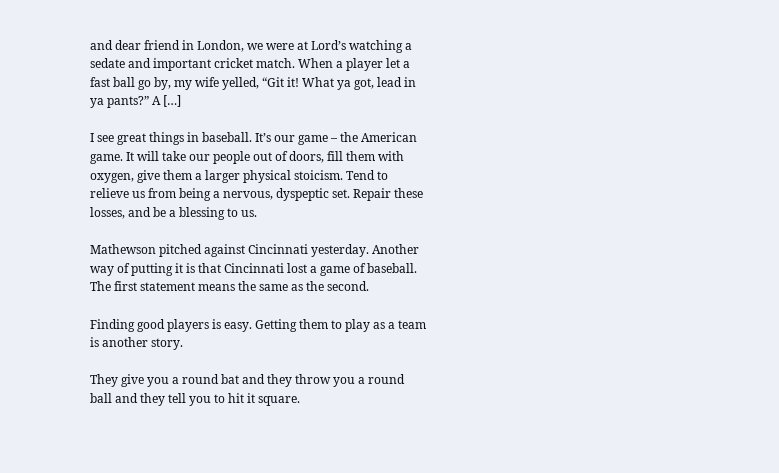and dear friend in London, we were at Lord’s watching a sedate and important cricket match. When a player let a fast ball go by, my wife yelled, “Git it! What ya got, lead in ya pants?” A […]

I see great things in baseball. It’s our game – the American game. It will take our people out of doors, fill them with oxygen, give them a larger physical stoicism. Tend to relieve us from being a nervous, dyspeptic set. Repair these losses, and be a blessing to us.

Mathewson pitched against Cincinnati yesterday. Another way of putting it is that Cincinnati lost a game of baseball. The first statement means the same as the second.

Finding good players is easy. Getting them to play as a team is another story.

They give you a round bat and they throw you a round ball and they tell you to hit it square.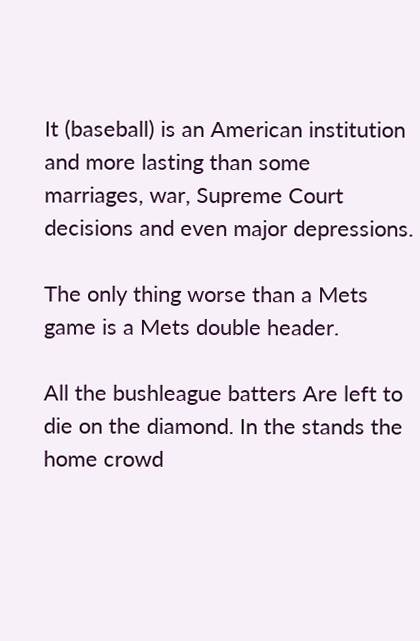It (baseball) is an American institution and more lasting than some marriages, war, Supreme Court decisions and even major depressions.

The only thing worse than a Mets game is a Mets double header.

All the bushleague batters Are left to die on the diamond. In the stands the home crowd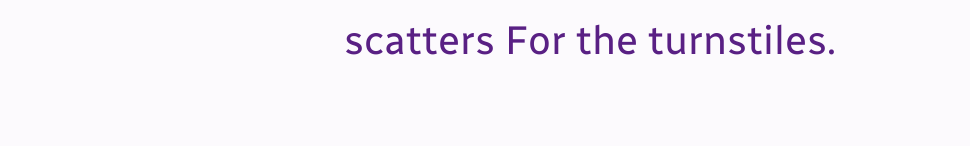scatters For the turnstiles.